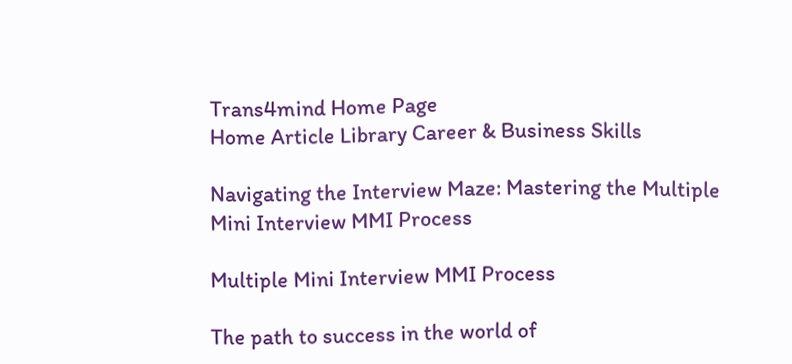Trans4mind Home Page
Home Article Library Career & Business Skills

Navigating the Interview Maze: Mastering the Multiple Mini Interview MMI Process

Multiple Mini Interview MMI Process

The path to success in the world of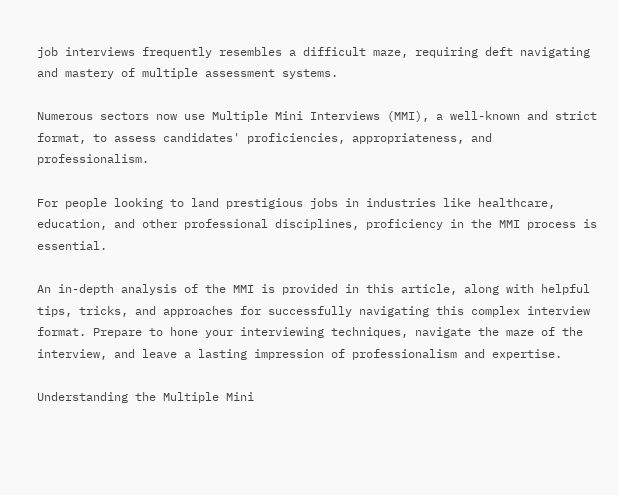job interviews frequently resembles a difficult maze, requiring deft navigating and mastery of multiple assessment systems.

Numerous sectors now use Multiple Mini Interviews (MMI), a well-known and strict format, to assess candidates' proficiencies, appropriateness, and professionalism.

For people looking to land prestigious jobs in industries like healthcare, education, and other professional disciplines, proficiency in the MMI process is essential.

An in-depth analysis of the MMI is provided in this article, along with helpful tips, tricks, and approaches for successfully navigating this complex interview format. Prepare to hone your interviewing techniques, navigate the maze of the interview, and leave a lasting impression of professionalism and expertise.

Understanding the Multiple Mini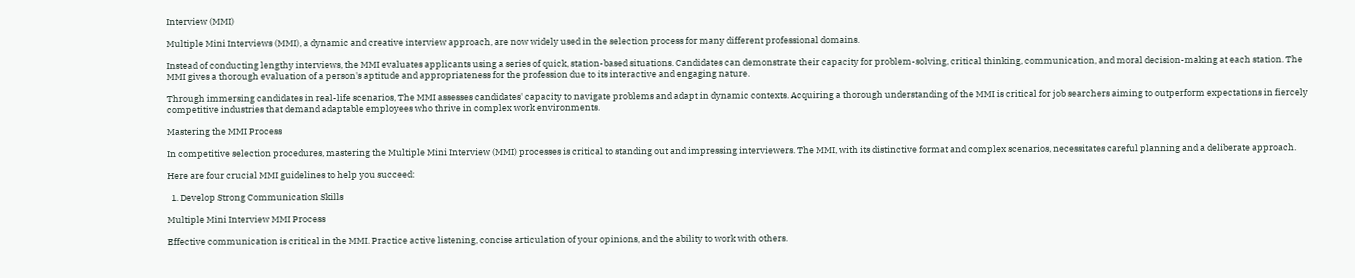Interview (MMI)

Multiple Mini Interviews (MMI), a dynamic and creative interview approach, are now widely used in the selection process for many different professional domains.

Instead of conducting lengthy interviews, the MMI evaluates applicants using a series of quick, station-based situations. Candidates can demonstrate their capacity for problem-solving, critical thinking, communication, and moral decision-making at each station. The MMI gives a thorough evaluation of a person's aptitude and appropriateness for the profession due to its interactive and engaging nature.

Through immersing candidates in real-life scenarios, The MMI assesses candidates' capacity to navigate problems and adapt in dynamic contexts. Acquiring a thorough understanding of the MMI is critical for job searchers aiming to outperform expectations in fiercely competitive industries that demand adaptable employees who thrive in complex work environments.

Mastering the MMI Process

In competitive selection procedures, mastering the Multiple Mini Interview (MMI) processes is critical to standing out and impressing interviewers. The MMI, with its distinctive format and complex scenarios, necessitates careful planning and a deliberate approach.

Here are four crucial MMI guidelines to help you succeed:

  1. Develop Strong Communication Skills

Multiple Mini Interview MMI Process

Effective communication is critical in the MMI. Practice active listening, concise articulation of your opinions, and the ability to work with others.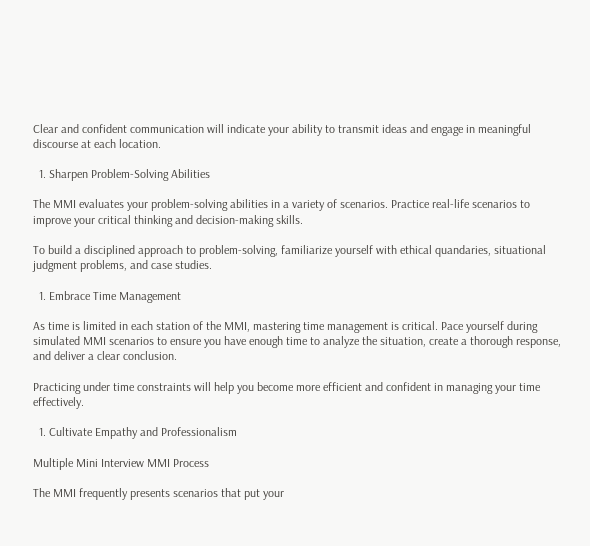Clear and confident communication will indicate your ability to transmit ideas and engage in meaningful discourse at each location.

  1. Sharpen Problem-Solving Abilities

The MMI evaluates your problem-solving abilities in a variety of scenarios. Practice real-life scenarios to improve your critical thinking and decision-making skills.

To build a disciplined approach to problem-solving, familiarize yourself with ethical quandaries, situational judgment problems, and case studies.

  1. Embrace Time Management

As time is limited in each station of the MMI, mastering time management is critical. Pace yourself during simulated MMI scenarios to ensure you have enough time to analyze the situation, create a thorough response, and deliver a clear conclusion.

Practicing under time constraints will help you become more efficient and confident in managing your time effectively.

  1. Cultivate Empathy and Professionalism

Multiple Mini Interview MMI Process

The MMI frequently presents scenarios that put your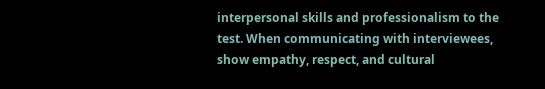interpersonal skills and professionalism to the test. When communicating with interviewees, show empathy, respect, and cultural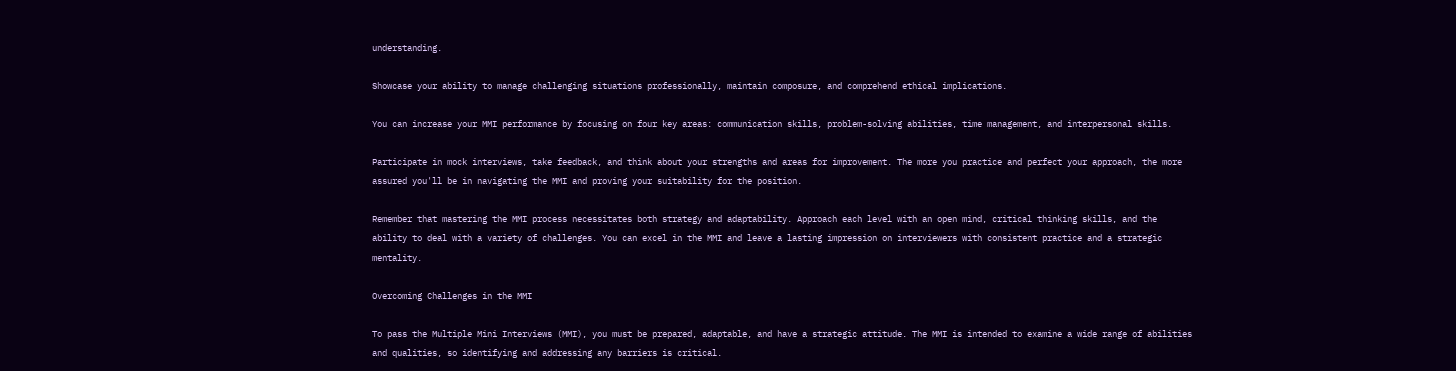understanding.

Showcase your ability to manage challenging situations professionally, maintain composure, and comprehend ethical implications.

You can increase your MMI performance by focusing on four key areas: communication skills, problem-solving abilities, time management, and interpersonal skills.

Participate in mock interviews, take feedback, and think about your strengths and areas for improvement. The more you practice and perfect your approach, the more assured you'll be in navigating the MMI and proving your suitability for the position.

Remember that mastering the MMI process necessitates both strategy and adaptability. Approach each level with an open mind, critical thinking skills, and the ability to deal with a variety of challenges. You can excel in the MMI and leave a lasting impression on interviewers with consistent practice and a strategic mentality.

Overcoming Challenges in the MMI

To pass the Multiple Mini Interviews (MMI), you must be prepared, adaptable, and have a strategic attitude. The MMI is intended to examine a wide range of abilities and qualities, so identifying and addressing any barriers is critical.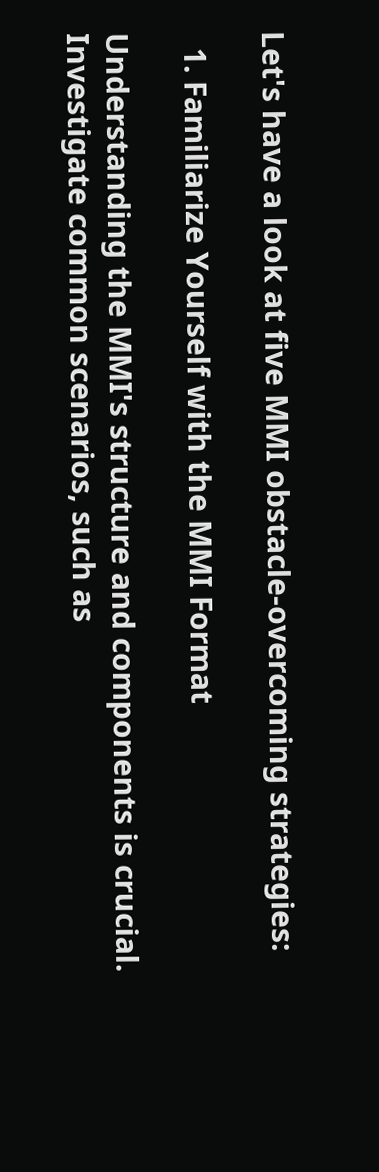Let's have a look at five MMI obstacle-overcoming strategies:

  1. Familiarize Yourself with the MMI Format

Understanding the MMI's structure and components is crucial. Investigate common scenarios, such as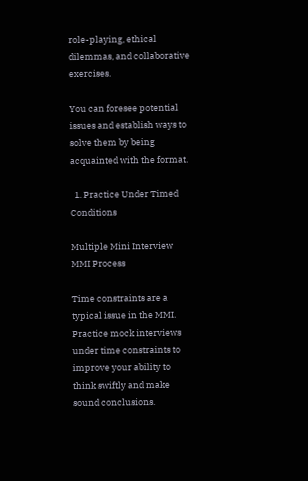role-playing, ethical dilemmas, and collaborative exercises.

You can foresee potential issues and establish ways to solve them by being acquainted with the format.

  1. Practice Under Timed Conditions

Multiple Mini Interview MMI Process

Time constraints are a typical issue in the MMI. Practice mock interviews under time constraints to improve your ability to think swiftly and make sound conclusions.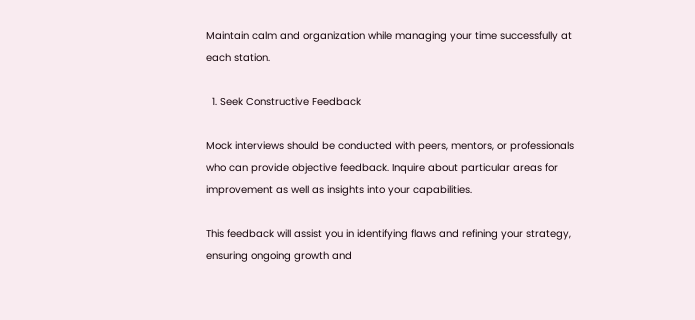Maintain calm and organization while managing your time successfully at each station.

  1. Seek Constructive Feedback

Mock interviews should be conducted with peers, mentors, or professionals who can provide objective feedback. Inquire about particular areas for improvement as well as insights into your capabilities.

This feedback will assist you in identifying flaws and refining your strategy, ensuring ongoing growth and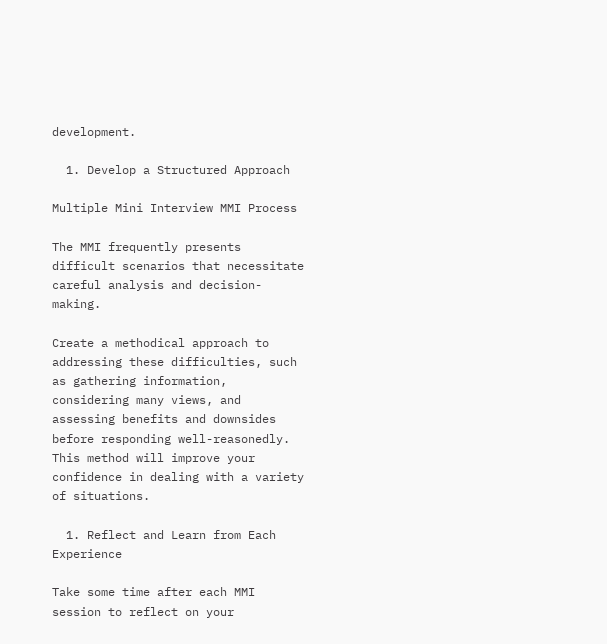development.

  1. Develop a Structured Approach

Multiple Mini Interview MMI Process

The MMI frequently presents difficult scenarios that necessitate careful analysis and decision-making.

Create a methodical approach to addressing these difficulties, such as gathering information, considering many views, and assessing benefits and downsides before responding well-reasonedly. This method will improve your confidence in dealing with a variety of situations.

  1. Reflect and Learn from Each Experience

Take some time after each MMI session to reflect on your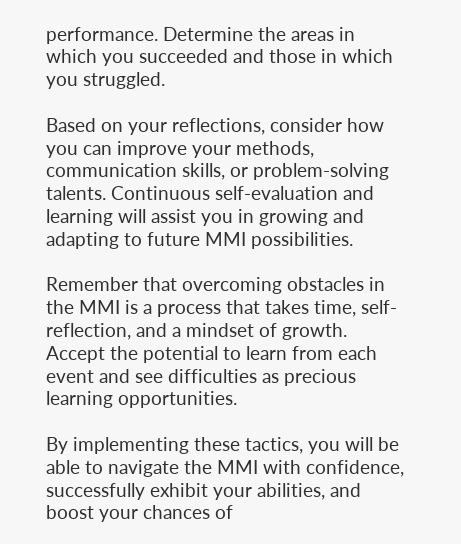performance. Determine the areas in which you succeeded and those in which you struggled.

Based on your reflections, consider how you can improve your methods, communication skills, or problem-solving talents. Continuous self-evaluation and learning will assist you in growing and adapting to future MMI possibilities.

Remember that overcoming obstacles in the MMI is a process that takes time, self-reflection, and a mindset of growth. Accept the potential to learn from each event and see difficulties as precious learning opportunities.

By implementing these tactics, you will be able to navigate the MMI with confidence, successfully exhibit your abilities, and boost your chances of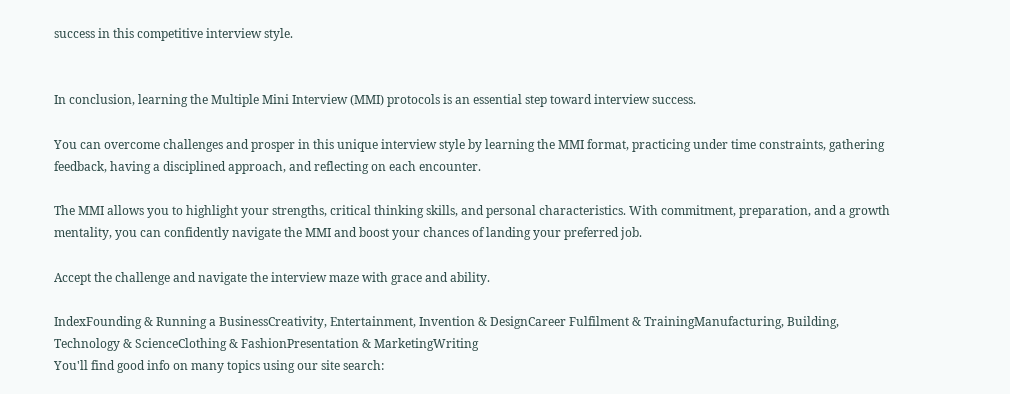success in this competitive interview style.


In conclusion, learning the Multiple Mini Interview (MMI) protocols is an essential step toward interview success.

You can overcome challenges and prosper in this unique interview style by learning the MMI format, practicing under time constraints, gathering feedback, having a disciplined approach, and reflecting on each encounter.

The MMI allows you to highlight your strengths, critical thinking skills, and personal characteristics. With commitment, preparation, and a growth mentality, you can confidently navigate the MMI and boost your chances of landing your preferred job.

Accept the challenge and navigate the interview maze with grace and ability.

IndexFounding & Running a BusinessCreativity, Entertainment, Invention & DesignCareer Fulfilment & TrainingManufacturing, Building, Technology & ScienceClothing & FashionPresentation & MarketingWriting
You'll find good info on many topics using our site search: